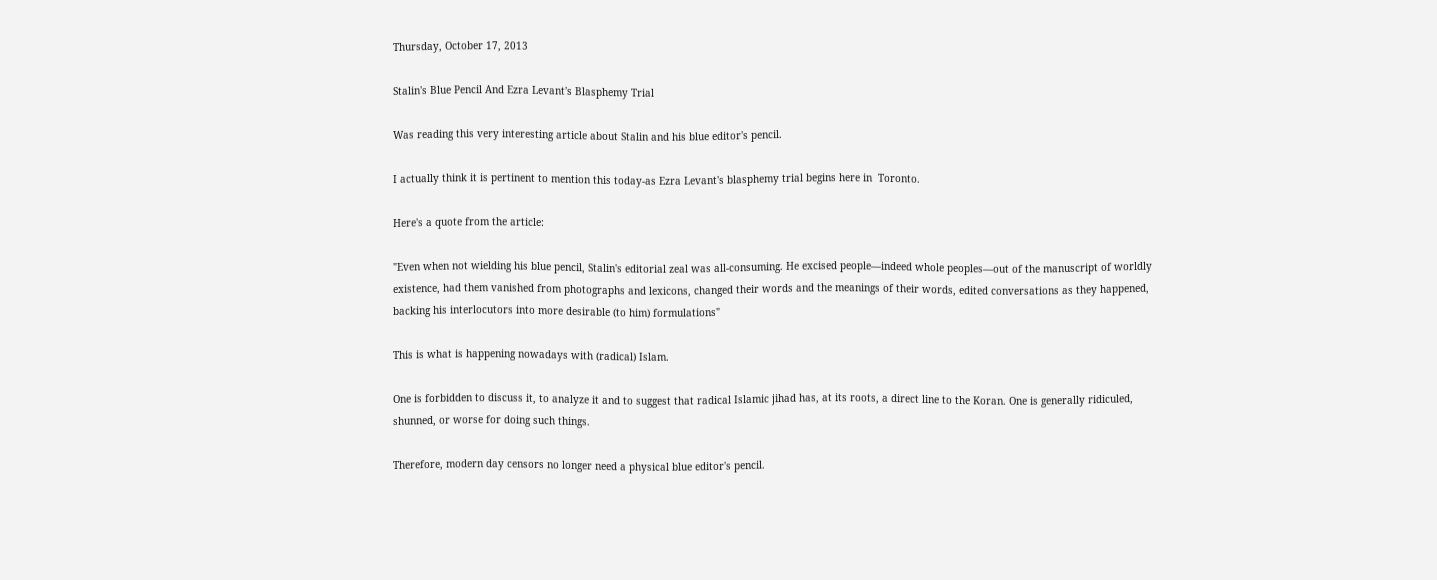Thursday, October 17, 2013

Stalin's Blue Pencil And Ezra Levant's Blasphemy Trial

Was reading this very interesting article about Stalin and his blue editor's pencil.

I actually think it is pertinent to mention this today-as Ezra Levant's blasphemy trial begins here in  Toronto.

Here's a quote from the article:

"Even when not wielding his blue pencil, Stalin's editorial zeal was all-consuming. He excised people—indeed whole peoples—out of the manuscript of worldly existence, had them vanished from photographs and lexicons, changed their words and the meanings of their words, edited conversations as they happened, backing his interlocutors into more desirable (to him) formulations"

This is what is happening nowadays with (radical) Islam.

One is forbidden to discuss it, to analyze it and to suggest that radical Islamic jihad has, at its roots, a direct line to the Koran. One is generally ridiculed, shunned, or worse for doing such things.

Therefore, modern day censors no longer need a physical blue editor's pencil.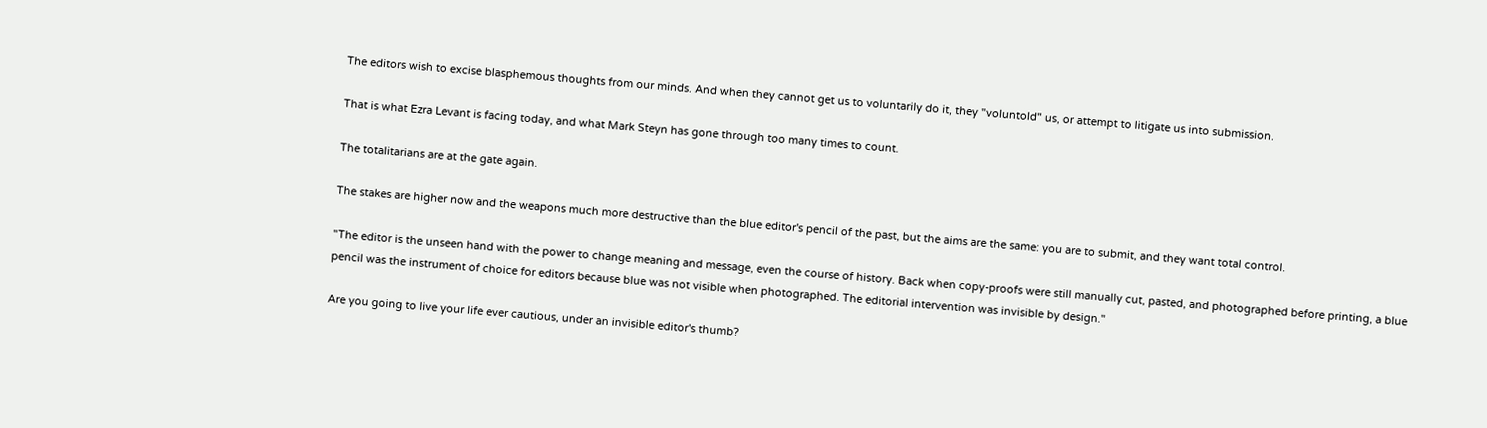The editors wish to excise blasphemous thoughts from our minds. And when they cannot get us to voluntarily do it, they "voluntold" us, or attempt to litigate us into submission.

That is what Ezra Levant is facing today, and what Mark Steyn has gone through too many times to count.

The totalitarians are at the gate again.

The stakes are higher now and the weapons much more destructive than the blue editor's pencil of the past, but the aims are the same: you are to submit, and they want total control.

"The editor is the unseen hand with the power to change meaning and message, even the course of history. Back when copy-proofs were still manually cut, pasted, and photographed before printing, a blue pencil was the instrument of choice for editors because blue was not visible when photographed. The editorial intervention was invisible by design."

Are you going to live your life ever cautious, under an invisible editor's thumb?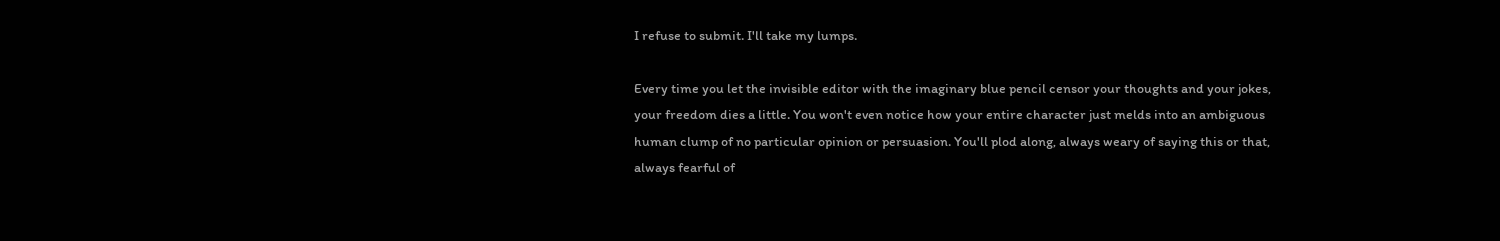I refuse to submit. I'll take my lumps.

Every time you let the invisible editor with the imaginary blue pencil censor your thoughts and your jokes, your freedom dies a little. You won't even notice how your entire character just melds into an ambiguous human clump of no particular opinion or persuasion. You'll plod along, always weary of saying this or that, always fearful of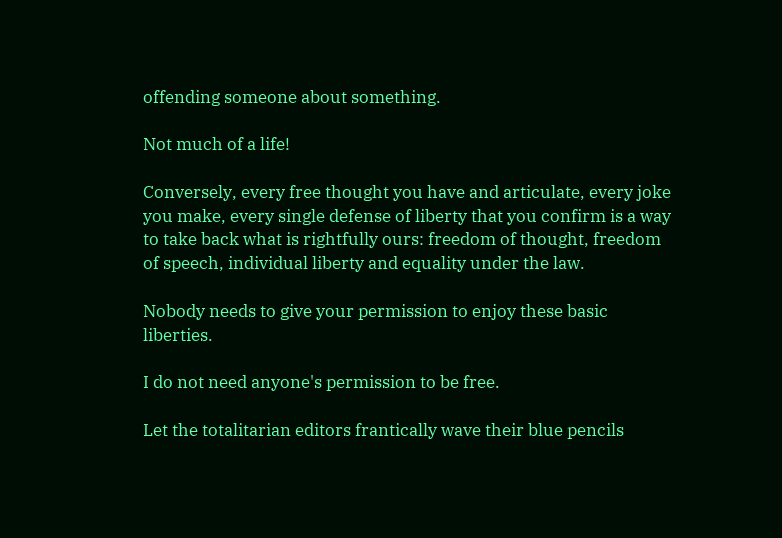offending someone about something.

Not much of a life!

Conversely, every free thought you have and articulate, every joke you make, every single defense of liberty that you confirm is a way to take back what is rightfully ours: freedom of thought, freedom of speech, individual liberty and equality under the law.

Nobody needs to give your permission to enjoy these basic liberties.

I do not need anyone's permission to be free.

Let the totalitarian editors frantically wave their blue pencils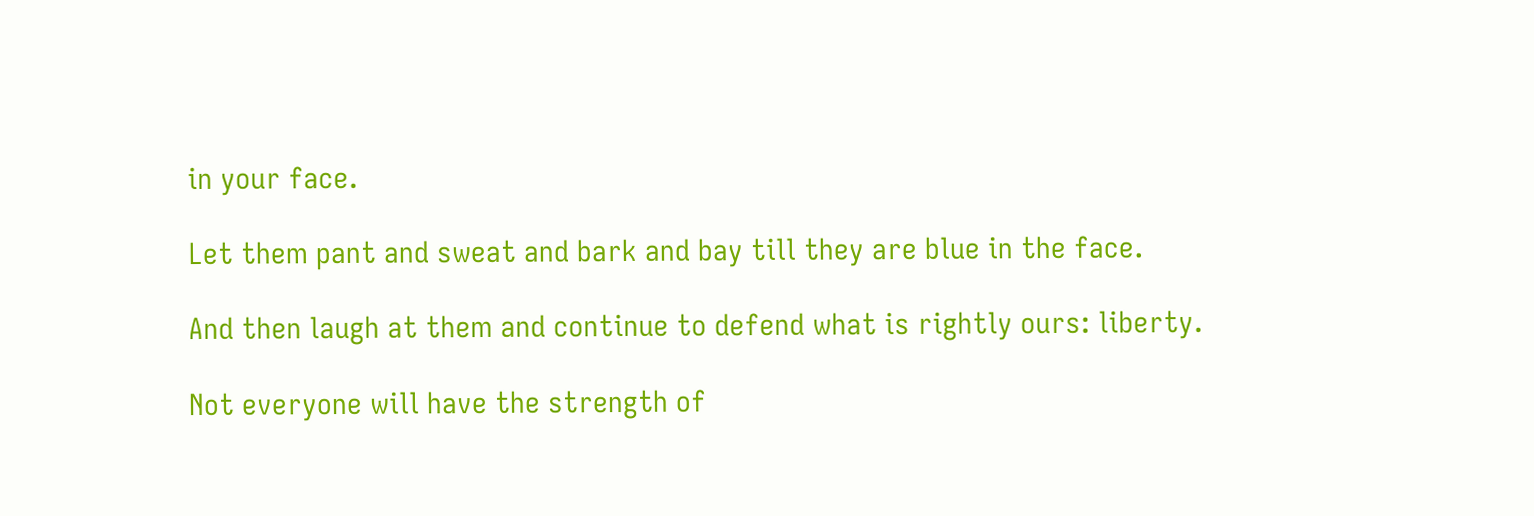in your face.

Let them pant and sweat and bark and bay till they are blue in the face.

And then laugh at them and continue to defend what is rightly ours: liberty.

Not everyone will have the strength of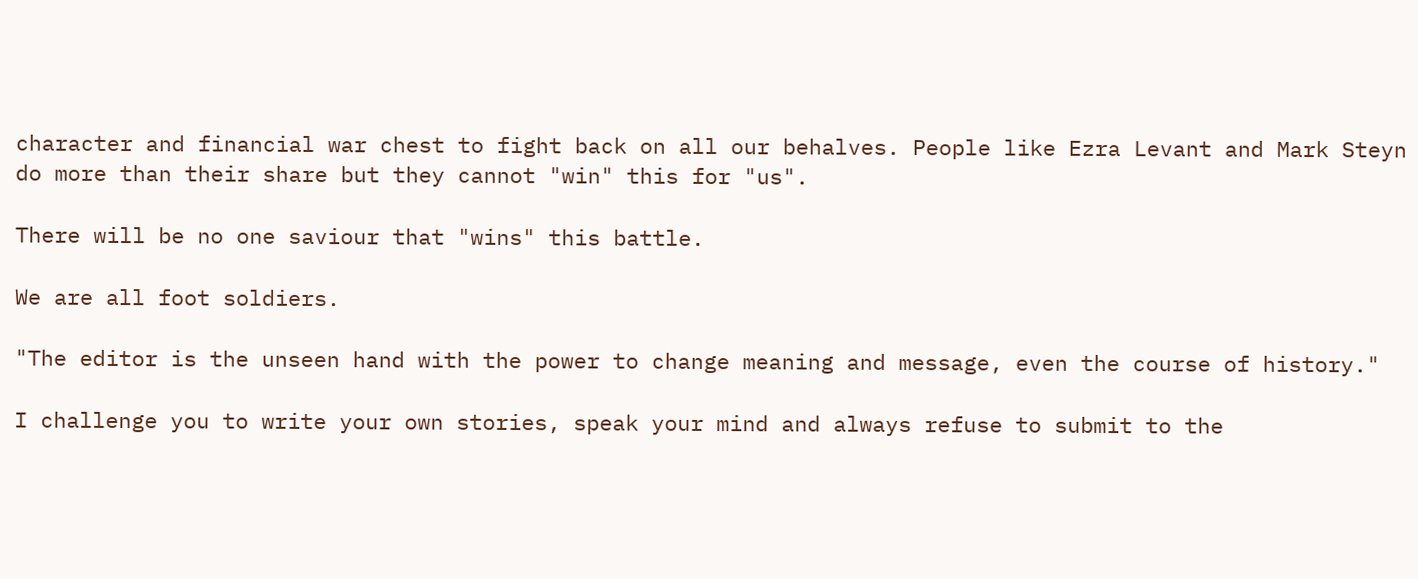character and financial war chest to fight back on all our behalves. People like Ezra Levant and Mark Steyn do more than their share but they cannot "win" this for "us".

There will be no one saviour that "wins" this battle.

We are all foot soldiers.

"The editor is the unseen hand with the power to change meaning and message, even the course of history."

I challenge you to write your own stories, speak your mind and always refuse to submit to the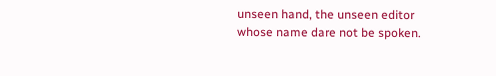unseen hand, the unseen editor whose name dare not be spoken.